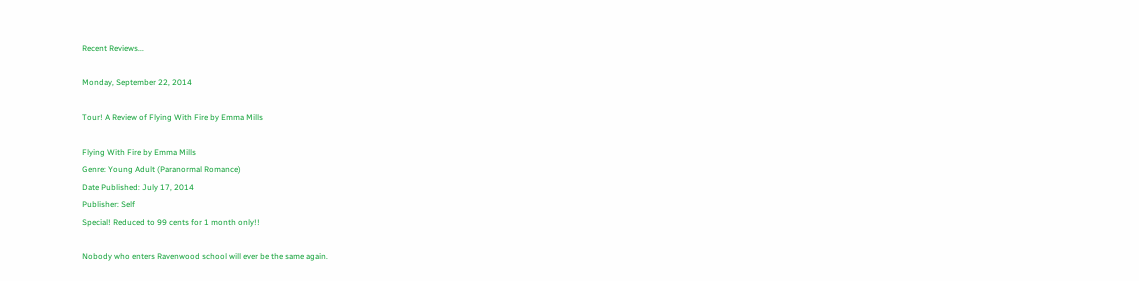Recent Reviews...

Monday, September 22, 2014

Tour! A Review of Flying With Fire by Emma Mills

Flying With Fire by Emma Mills
Genre: Young Adult (Paranormal Romance)
Date Published: July 17, 2014
Publisher: Self
Special! Reduced to 99 cents for 1 month only!!

Nobody who enters Ravenwood school will ever be the same again.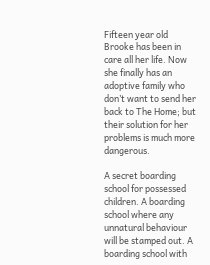Fifteen year old Brooke has been in care all her life. Now she finally has an adoptive family who don’t want to send her back to The Home; but their solution for her problems is much more dangerous.

A secret boarding school for possessed children. A boarding school where any unnatural behaviour will be stamped out. A boarding school with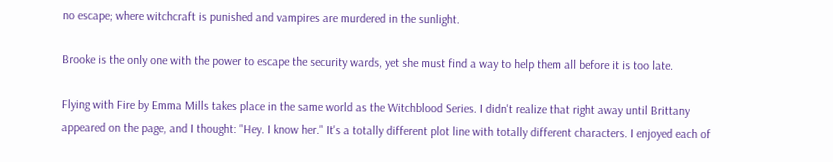no escape; where witchcraft is punished and vampires are murdered in the sunlight.

Brooke is the only one with the power to escape the security wards, yet she must find a way to help them all before it is too late.

Flying with Fire by Emma Mills takes place in the same world as the Witchblood Series. I didn't realize that right away until Brittany appeared on the page, and I thought: "Hey. I know her." It's a totally different plot line with totally different characters. I enjoyed each of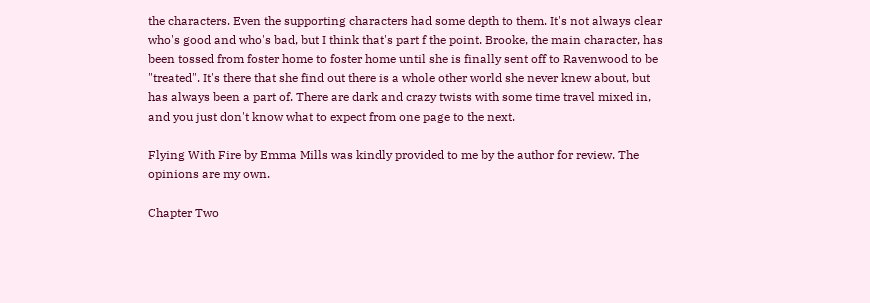the characters. Even the supporting characters had some depth to them. It's not always clear who's good and who's bad, but I think that's part f the point. Brooke, the main character, has been tossed from foster home to foster home until she is finally sent off to Ravenwood to be "treated". It's there that she find out there is a whole other world she never knew about, but has always been a part of. There are dark and crazy twists with some time travel mixed in, and you just don't know what to expect from one page to the next.

Flying With Fire by Emma Mills was kindly provided to me by the author for review. The opinions are my own.

Chapter Two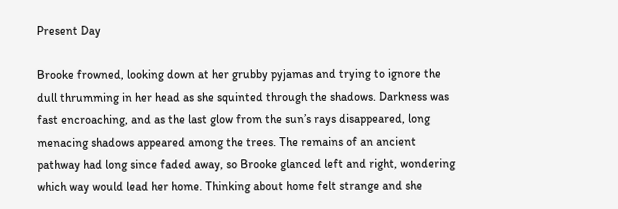Present Day

Brooke frowned, looking down at her grubby pyjamas and trying to ignore the dull thrumming in her head as she squinted through the shadows. Darkness was fast encroaching, and as the last glow from the sun’s rays disappeared, long menacing shadows appeared among the trees. The remains of an ancient pathway had long since faded away, so Brooke glanced left and right, wondering which way would lead her home. Thinking about home felt strange and she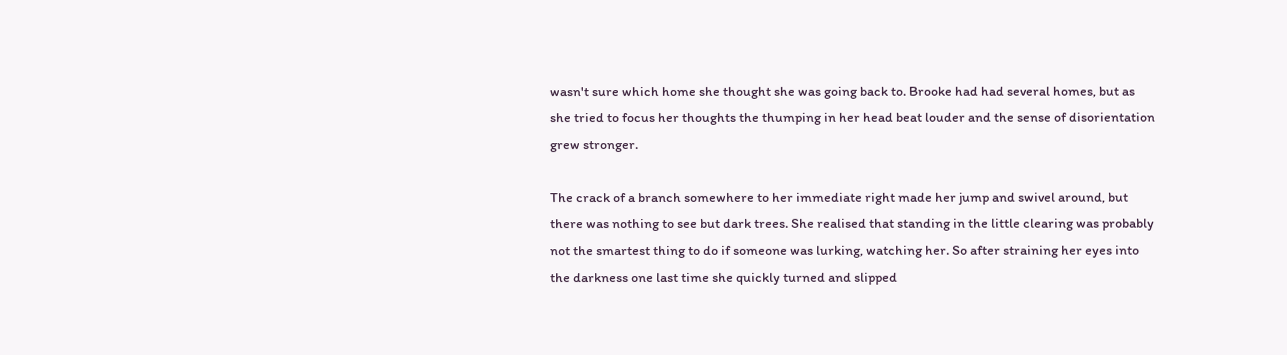wasn't sure which home she thought she was going back to. Brooke had had several homes, but as she tried to focus her thoughts the thumping in her head beat louder and the sense of disorientation grew stronger.

The crack of a branch somewhere to her immediate right made her jump and swivel around, but there was nothing to see but dark trees. She realised that standing in the little clearing was probably not the smartest thing to do if someone was lurking, watching her. So after straining her eyes into the darkness one last time she quickly turned and slipped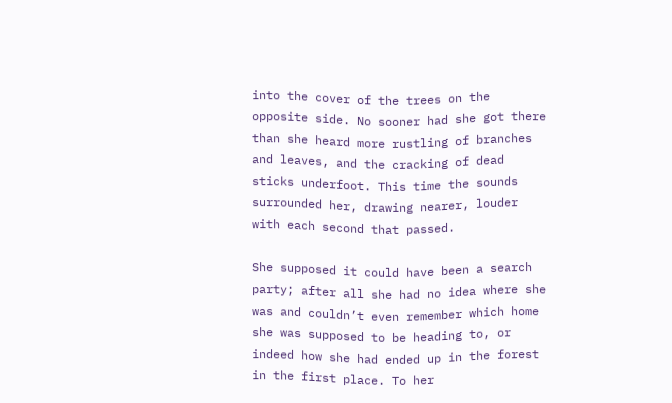into the cover of the trees on the opposite side. No sooner had she got there than she heard more rustling of branches and leaves, and the cracking of dead sticks underfoot. This time the sounds surrounded her, drawing nearer, louder with each second that passed.

She supposed it could have been a search party; after all she had no idea where she was and couldn’t even remember which home she was supposed to be heading to, or indeed how she had ended up in the forest in the first place. To her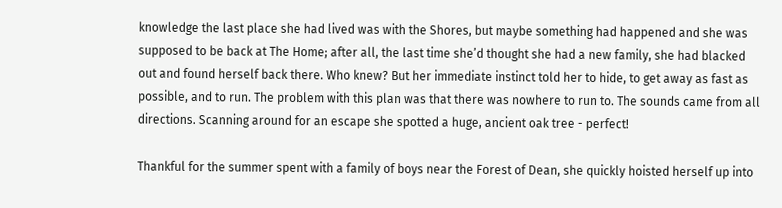knowledge the last place she had lived was with the Shores, but maybe something had happened and she was supposed to be back at The Home; after all, the last time she’d thought she had a new family, she had blacked out and found herself back there. Who knew? But her immediate instinct told her to hide, to get away as fast as possible, and to run. The problem with this plan was that there was nowhere to run to. The sounds came from all directions. Scanning around for an escape she spotted a huge, ancient oak tree - perfect!

Thankful for the summer spent with a family of boys near the Forest of Dean, she quickly hoisted herself up into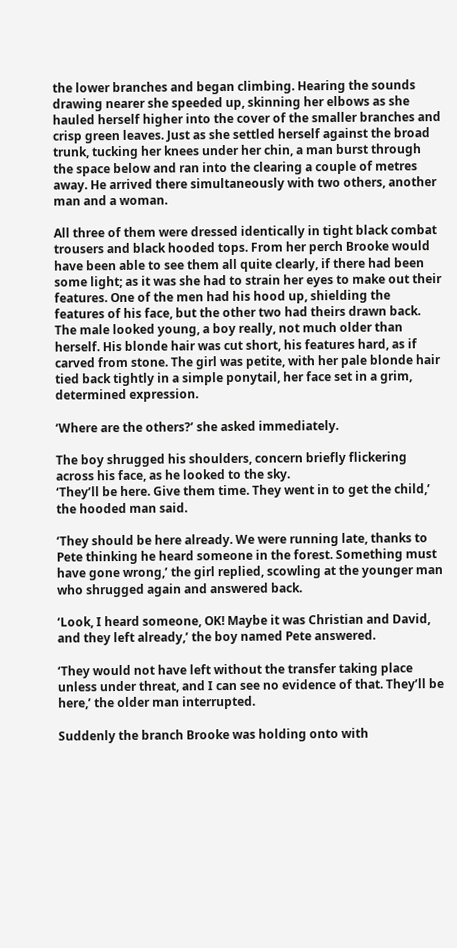the lower branches and began climbing. Hearing the sounds drawing nearer she speeded up, skinning her elbows as she hauled herself higher into the cover of the smaller branches and crisp green leaves. Just as she settled herself against the broad trunk, tucking her knees under her chin, a man burst through the space below and ran into the clearing a couple of metres away. He arrived there simultaneously with two others, another man and a woman.

All three of them were dressed identically in tight black combat trousers and black hooded tops. From her perch Brooke would have been able to see them all quite clearly, if there had been some light; as it was she had to strain her eyes to make out their features. One of the men had his hood up, shielding the features of his face, but the other two had theirs drawn back. The male looked young, a boy really, not much older than herself. His blonde hair was cut short, his features hard, as if carved from stone. The girl was petite, with her pale blonde hair tied back tightly in a simple ponytail, her face set in a grim, determined expression.

‘Where are the others?’ she asked immediately.

The boy shrugged his shoulders, concern briefly flickering across his face, as he looked to the sky.
‘They’ll be here. Give them time. They went in to get the child,’ the hooded man said.

‘They should be here already. We were running late, thanks to Pete thinking he heard someone in the forest. Something must have gone wrong,’ the girl replied, scowling at the younger man who shrugged again and answered back.

‘Look, I heard someone, OK! Maybe it was Christian and David, and they left already,’ the boy named Pete answered.

‘They would not have left without the transfer taking place unless under threat, and I can see no evidence of that. They’ll be here,’ the older man interrupted.

Suddenly the branch Brooke was holding onto with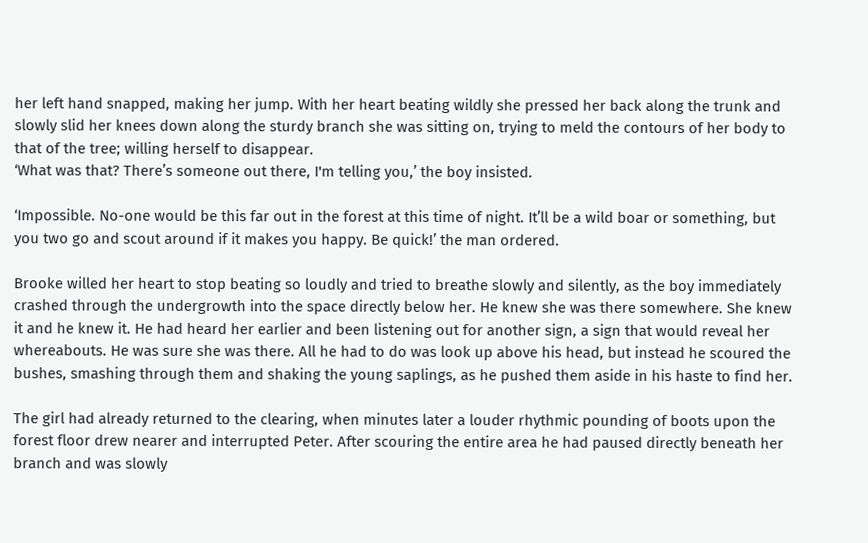her left hand snapped, making her jump. With her heart beating wildly she pressed her back along the trunk and slowly slid her knees down along the sturdy branch she was sitting on, trying to meld the contours of her body to that of the tree; willing herself to disappear.
‘What was that? There’s someone out there, I'm telling you,’ the boy insisted.

‘Impossible. No-one would be this far out in the forest at this time of night. It’ll be a wild boar or something, but you two go and scout around if it makes you happy. Be quick!’ the man ordered.

Brooke willed her heart to stop beating so loudly and tried to breathe slowly and silently, as the boy immediately crashed through the undergrowth into the space directly below her. He knew she was there somewhere. She knew it and he knew it. He had heard her earlier and been listening out for another sign, a sign that would reveal her whereabouts. He was sure she was there. All he had to do was look up above his head, but instead he scoured the bushes, smashing through them and shaking the young saplings, as he pushed them aside in his haste to find her.

The girl had already returned to the clearing, when minutes later a louder rhythmic pounding of boots upon the forest floor drew nearer and interrupted Peter. After scouring the entire area he had paused directly beneath her branch and was slowly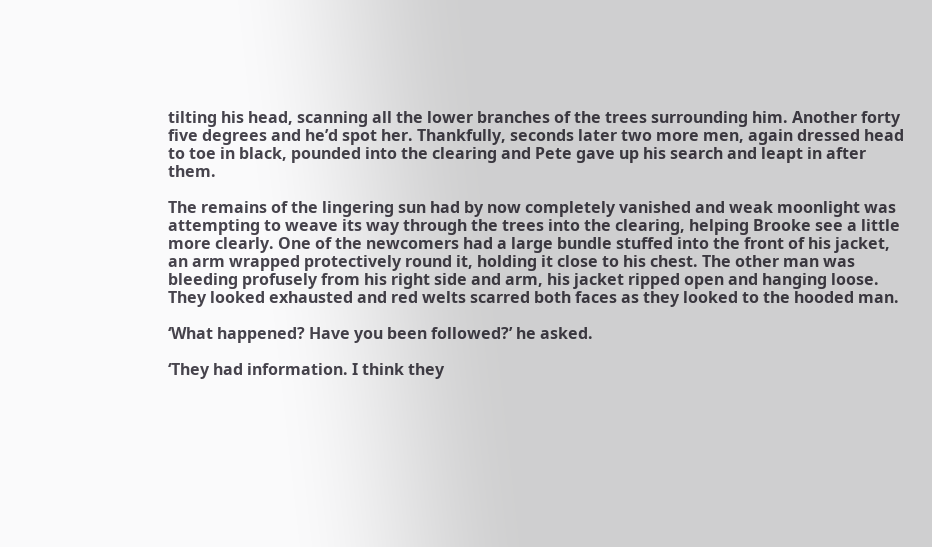tilting his head, scanning all the lower branches of the trees surrounding him. Another forty five degrees and he’d spot her. Thankfully, seconds later two more men, again dressed head to toe in black, pounded into the clearing and Pete gave up his search and leapt in after them.

The remains of the lingering sun had by now completely vanished and weak moonlight was attempting to weave its way through the trees into the clearing, helping Brooke see a little more clearly. One of the newcomers had a large bundle stuffed into the front of his jacket, an arm wrapped protectively round it, holding it close to his chest. The other man was bleeding profusely from his right side and arm, his jacket ripped open and hanging loose. They looked exhausted and red welts scarred both faces as they looked to the hooded man.

‘What happened? Have you been followed?’ he asked.

‘They had information. I think they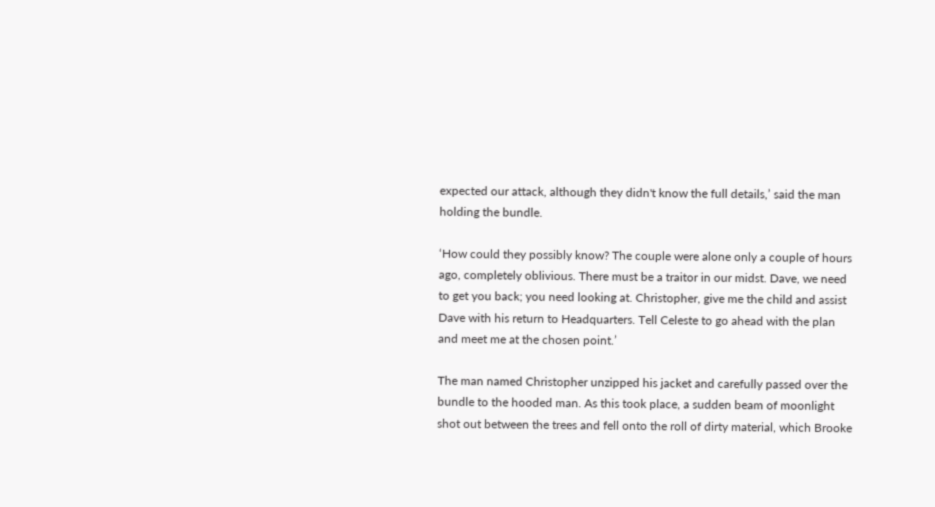expected our attack, although they didn't know the full details,’ said the man holding the bundle.

‘How could they possibly know? The couple were alone only a couple of hours ago, completely oblivious. There must be a traitor in our midst. Dave, we need to get you back; you need looking at. Christopher, give me the child and assist Dave with his return to Headquarters. Tell Celeste to go ahead with the plan and meet me at the chosen point.’

The man named Christopher unzipped his jacket and carefully passed over the bundle to the hooded man. As this took place, a sudden beam of moonlight shot out between the trees and fell onto the roll of dirty material, which Brooke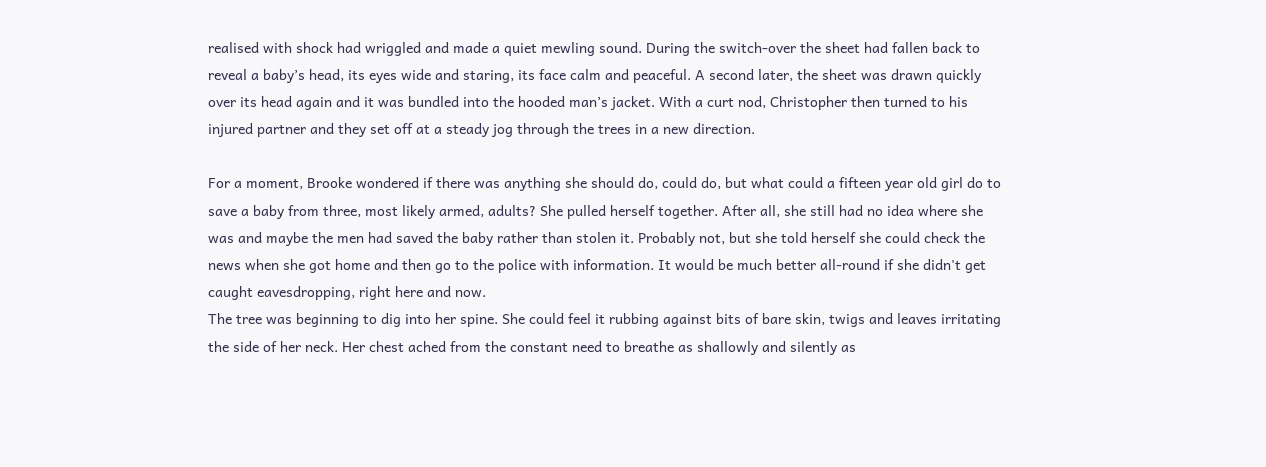realised with shock had wriggled and made a quiet mewling sound. During the switch-over the sheet had fallen back to reveal a baby’s head, its eyes wide and staring, its face calm and peaceful. A second later, the sheet was drawn quickly over its head again and it was bundled into the hooded man’s jacket. With a curt nod, Christopher then turned to his injured partner and they set off at a steady jog through the trees in a new direction.

For a moment, Brooke wondered if there was anything she should do, could do, but what could a fifteen year old girl do to save a baby from three, most likely armed, adults? She pulled herself together. After all, she still had no idea where she was and maybe the men had saved the baby rather than stolen it. Probably not, but she told herself she could check the news when she got home and then go to the police with information. It would be much better all-round if she didn't get caught eavesdropping, right here and now.
The tree was beginning to dig into her spine. She could feel it rubbing against bits of bare skin, twigs and leaves irritating the side of her neck. Her chest ached from the constant need to breathe as shallowly and silently as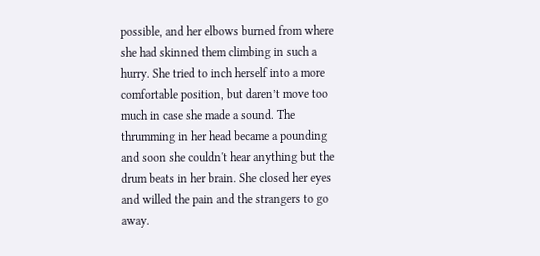possible, and her elbows burned from where she had skinned them climbing in such a hurry. She tried to inch herself into a more comfortable position, but daren’t move too much in case she made a sound. The thrumming in her head became a pounding and soon she couldn't hear anything but the drum beats in her brain. She closed her eyes and willed the pain and the strangers to go away.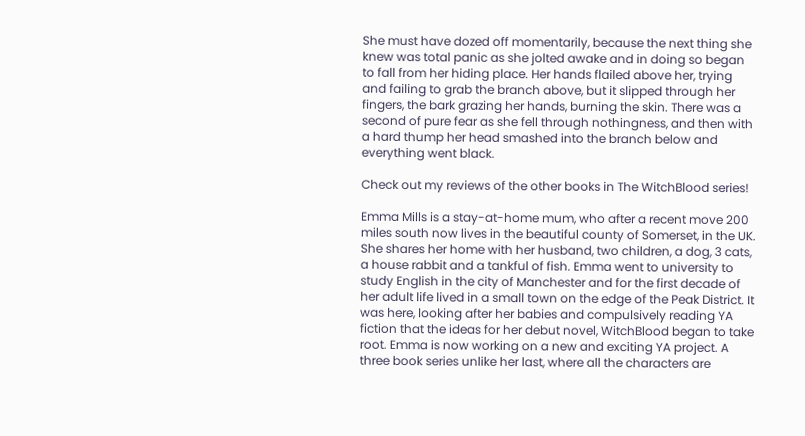She must have dozed off momentarily, because the next thing she knew was total panic as she jolted awake and in doing so began to fall from her hiding place. Her hands flailed above her, trying and failing to grab the branch above, but it slipped through her fingers, the bark grazing her hands, burning the skin. There was a second of pure fear as she fell through nothingness, and then with a hard thump her head smashed into the branch below and everything went black.

Check out my reviews of the other books in The WitchBlood series!

Emma Mills is a stay-at-home mum, who after a recent move 200 miles south now lives in the beautiful county of Somerset, in the UK. She shares her home with her husband, two children, a dog, 3 cats, a house rabbit and a tankful of fish. Emma went to university to study English in the city of Manchester and for the first decade of her adult life lived in a small town on the edge of the Peak District. It was here, looking after her babies and compulsively reading YA fiction that the ideas for her debut novel, WitchBlood began to take root. Emma is now working on a new and exciting YA project. A three book series unlike her last, where all the characters are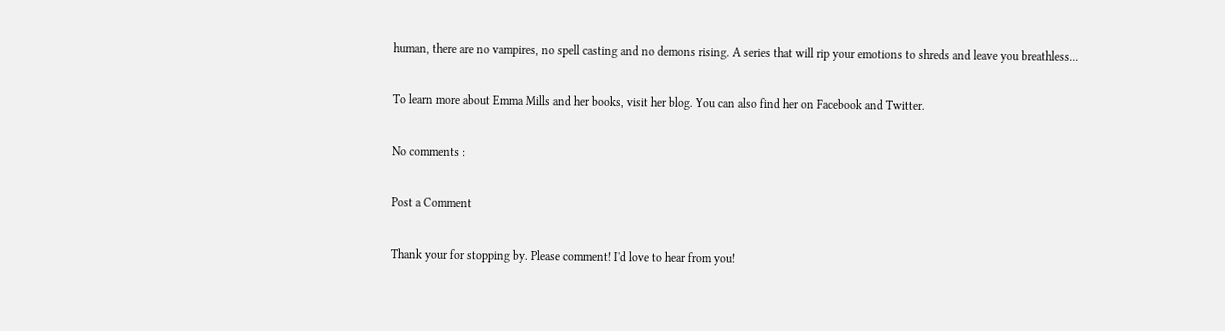human, there are no vampires, no spell casting and no demons rising. A series that will rip your emotions to shreds and leave you breathless...

To learn more about Emma Mills and her books, visit her blog. You can also find her on Facebook and Twitter.

No comments :

Post a Comment

Thank your for stopping by. Please comment! I'd love to hear from you!